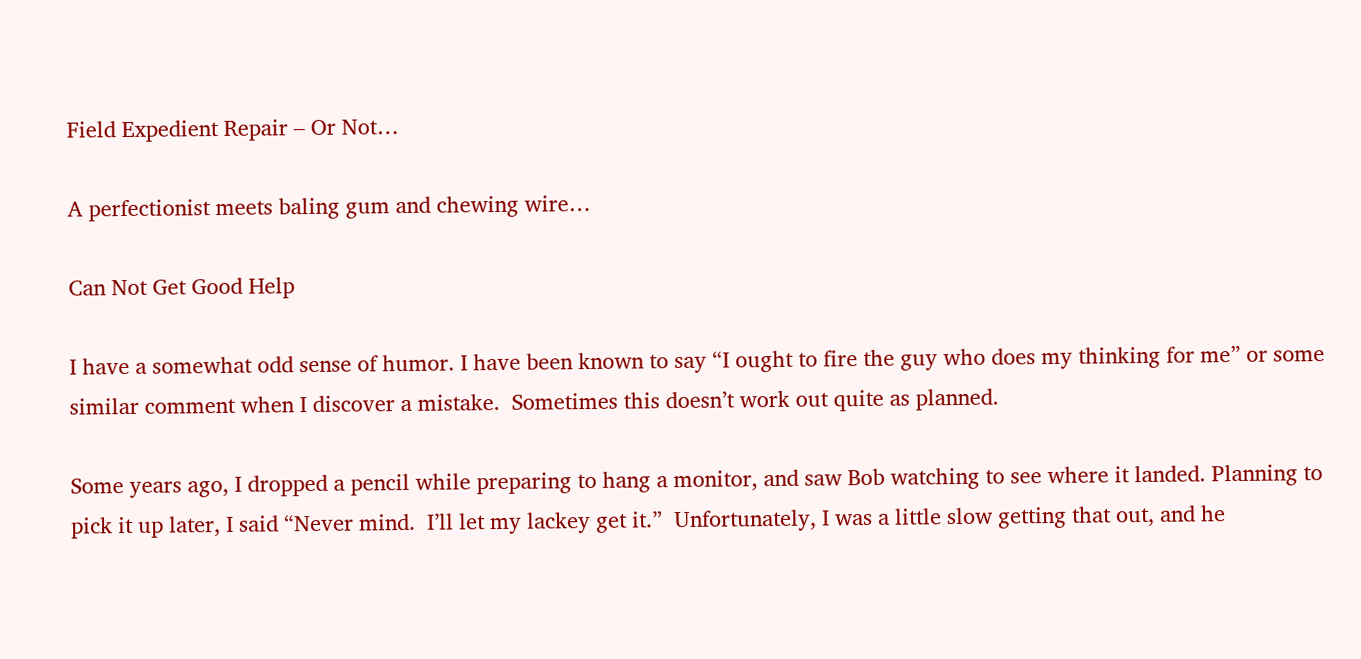Field Expedient Repair – Or Not…

A perfectionist meets baling gum and chewing wire…

Can Not Get Good Help

I have a somewhat odd sense of humor. I have been known to say “I ought to fire the guy who does my thinking for me” or some similar comment when I discover a mistake.  Sometimes this doesn’t work out quite as planned.

Some years ago, I dropped a pencil while preparing to hang a monitor, and saw Bob watching to see where it landed. Planning to pick it up later, I said “Never mind.  I’ll let my lackey get it.”  Unfortunately, I was a little slow getting that out, and he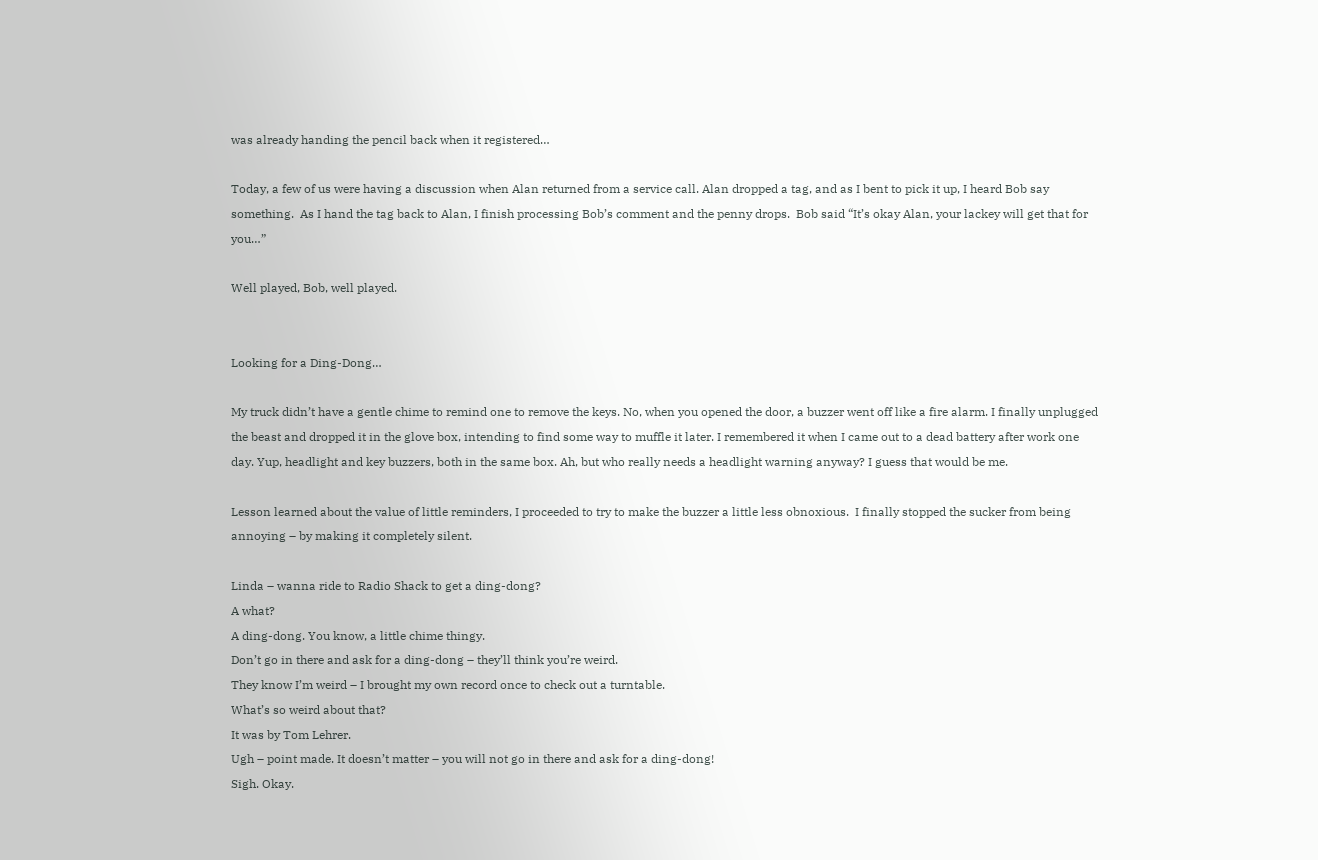was already handing the pencil back when it registered…

Today, a few of us were having a discussion when Alan returned from a service call. Alan dropped a tag, and as I bent to pick it up, I heard Bob say something.  As I hand the tag back to Alan, I finish processing Bob’s comment and the penny drops.  Bob said “It’s okay Alan, your lackey will get that for you…”

Well played, Bob, well played.


Looking for a Ding-Dong…

My truck didn’t have a gentle chime to remind one to remove the keys. No, when you opened the door, a buzzer went off like a fire alarm. I finally unplugged the beast and dropped it in the glove box, intending to find some way to muffle it later. I remembered it when I came out to a dead battery after work one day. Yup, headlight and key buzzers, both in the same box. Ah, but who really needs a headlight warning anyway? I guess that would be me.

Lesson learned about the value of little reminders, I proceeded to try to make the buzzer a little less obnoxious.  I finally stopped the sucker from being annoying – by making it completely silent.

Linda – wanna ride to Radio Shack to get a ding-dong?
A what?
A ding-dong. You know, a little chime thingy.
Don’t go in there and ask for a ding-dong – they’ll think you’re weird.
They know I’m weird – I brought my own record once to check out a turntable.
What’s so weird about that?
It was by Tom Lehrer.
Ugh – point made. It doesn’t matter – you will not go in there and ask for a ding-dong!
Sigh. Okay.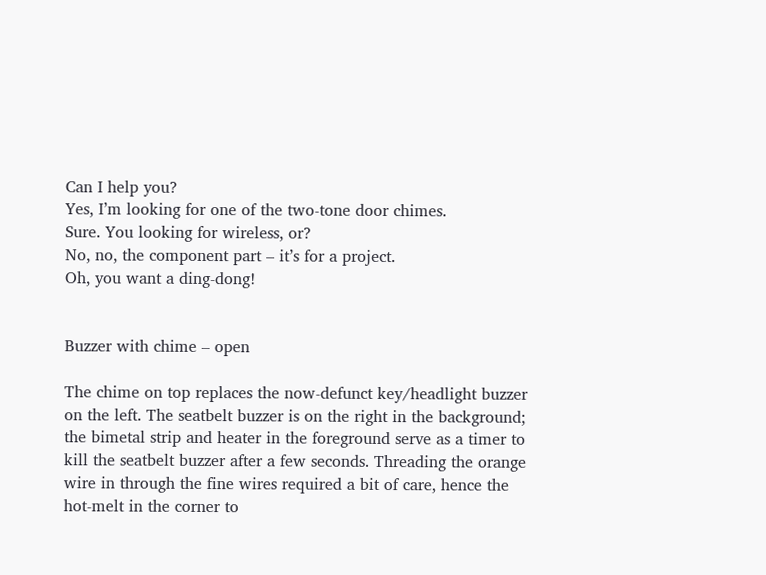Can I help you?
Yes, I’m looking for one of the two-tone door chimes.
Sure. You looking for wireless, or?
No, no, the component part – it’s for a project.
Oh, you want a ding-dong!


Buzzer with chime – open

The chime on top replaces the now-defunct key/headlight buzzer on the left. The seatbelt buzzer is on the right in the background; the bimetal strip and heater in the foreground serve as a timer to kill the seatbelt buzzer after a few seconds. Threading the orange wire in through the fine wires required a bit of care, hence the hot-melt in the corner to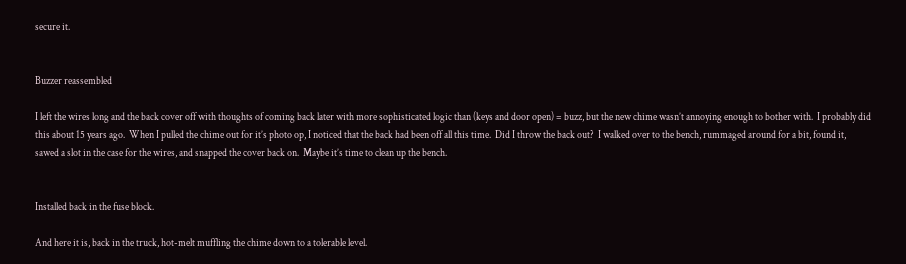secure it.


Buzzer reassembled

I left the wires long and the back cover off with thoughts of coming back later with more sophisticated logic than (keys and door open) = buzz, but the new chime wasn’t annoying enough to bother with.  I probably did this about 15 years ago.  When I pulled the chime out for it’s photo op, I noticed that the back had been off all this time.  Did I throw the back out?  I walked over to the bench, rummaged around for a bit, found it, sawed a slot in the case for the wires, and snapped the cover back on.  Maybe it’s time to clean up the bench.


Installed back in the fuse block.

And here it is, back in the truck, hot-melt muffling the chime down to a tolerable level.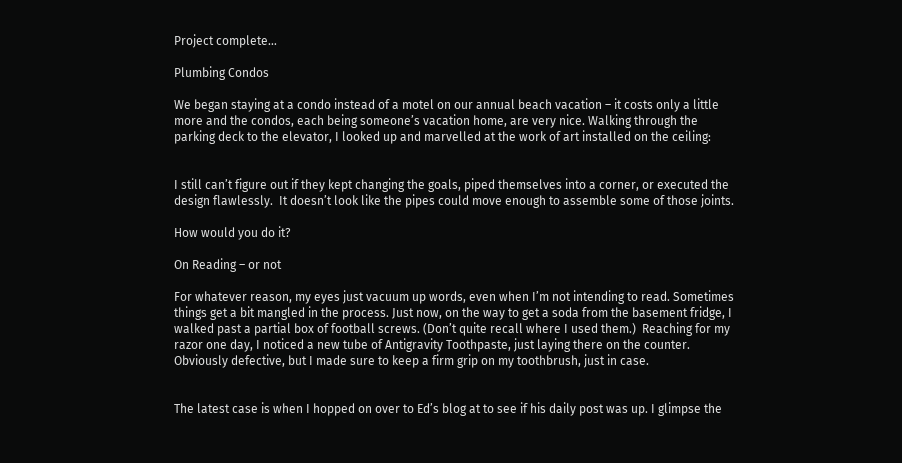Project complete…

Plumbing Condos

We began staying at a condo instead of a motel on our annual beach vacation – it costs only a little more and the condos, each being someone’s vacation home, are very nice. Walking through the parking deck to the elevator, I looked up and marvelled at the work of art installed on the ceiling:


I still can’t figure out if they kept changing the goals, piped themselves into a corner, or executed the design flawlessly.  It doesn’t look like the pipes could move enough to assemble some of those joints.

How would you do it?

On Reading – or not

For whatever reason, my eyes just vacuum up words, even when I’m not intending to read. Sometimes things get a bit mangled in the process. Just now, on the way to get a soda from the basement fridge, I walked past a partial box of football screws. (Don’t quite recall where I used them.)  Reaching for my razor one day, I noticed a new tube of Antigravity Toothpaste, just laying there on the counter.  Obviously defective, but I made sure to keep a firm grip on my toothbrush, just in case.


The latest case is when I hopped on over to Ed’s blog at to see if his daily post was up. I glimpse the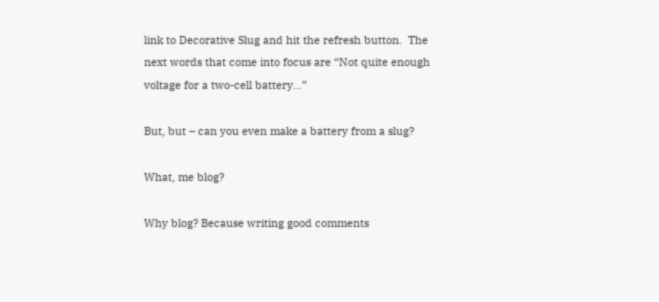link to Decorative Slug and hit the refresh button.  The next words that come into focus are “Not quite enough voltage for a two-cell battery…”

But, but – can you even make a battery from a slug?

What, me blog?

Why blog? Because writing good comments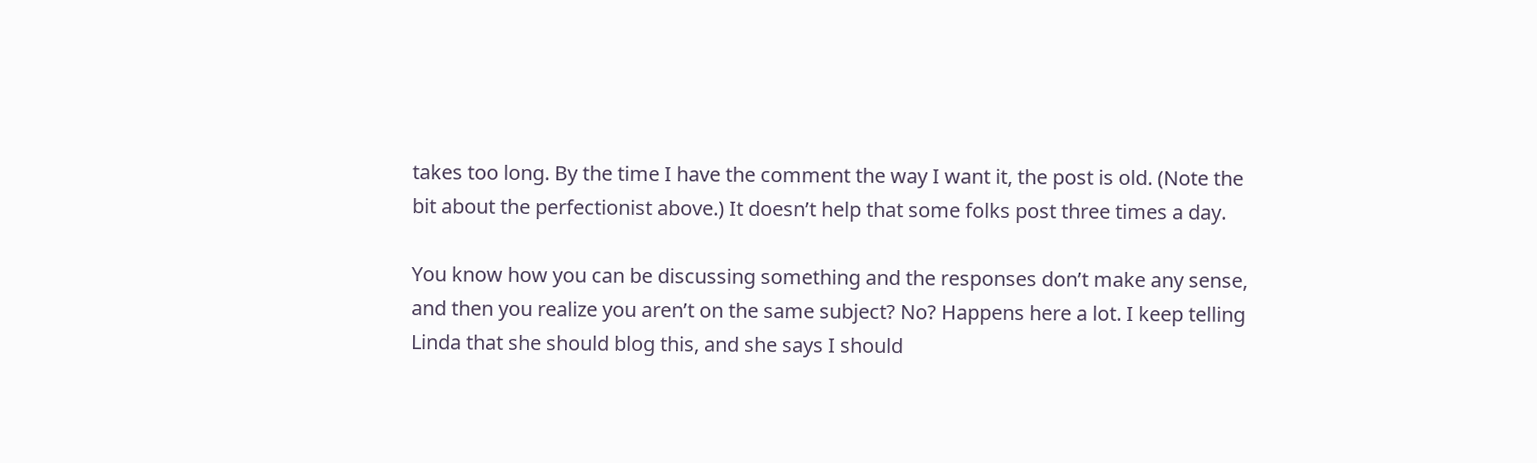takes too long. By the time I have the comment the way I want it, the post is old. (Note the bit about the perfectionist above.) It doesn’t help that some folks post three times a day.

You know how you can be discussing something and the responses don’t make any sense, and then you realize you aren’t on the same subject? No? Happens here a lot. I keep telling Linda that she should blog this, and she says I should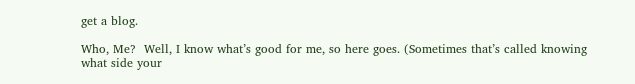get a blog.

Who, Me?  Well, I know what’s good for me, so here goes. (Sometimes that’s called knowing what side your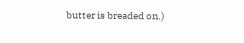butter is breaded on.)